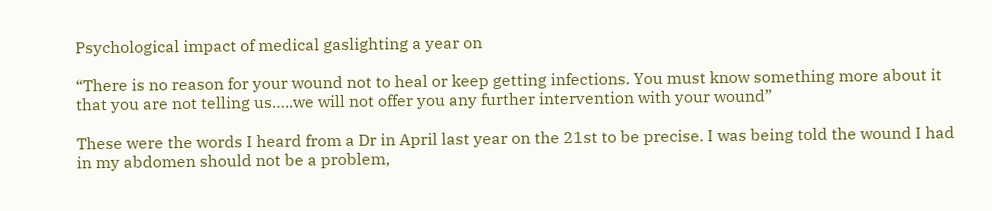Psychological impact of medical gaslighting a year on

“There is no reason for your wound not to heal or keep getting infections. You must know something more about it that you are not telling us…..we will not offer you any further intervention with your wound”

These were the words I heard from a Dr in April last year on the 21st to be precise. I was being told the wound I had in my abdomen should not be a problem,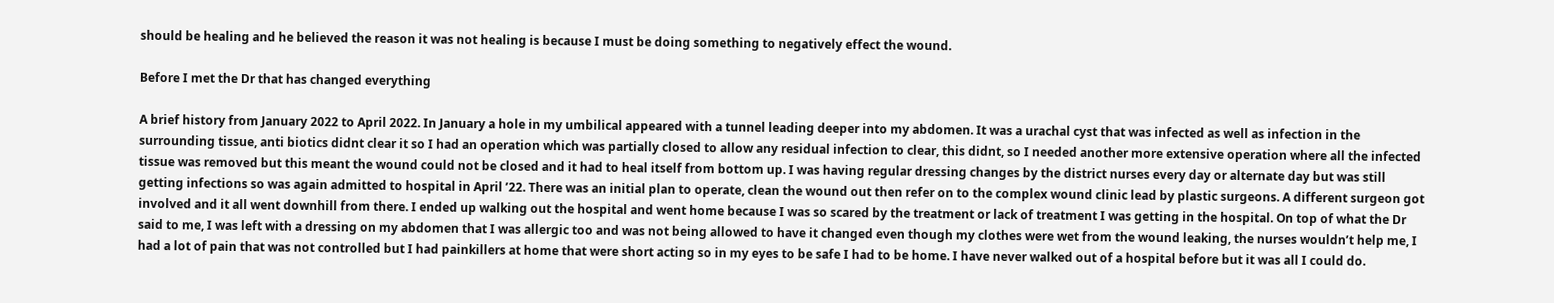should be healing and he believed the reason it was not healing is because I must be doing something to negatively effect the wound.

Before I met the Dr that has changed everything

A brief history from January 2022 to April 2022. In January a hole in my umbilical appeared with a tunnel leading deeper into my abdomen. It was a urachal cyst that was infected as well as infection in the surrounding tissue, anti biotics didnt clear it so I had an operation which was partially closed to allow any residual infection to clear, this didnt, so I needed another more extensive operation where all the infected tissue was removed but this meant the wound could not be closed and it had to heal itself from bottom up. I was having regular dressing changes by the district nurses every day or alternate day but was still getting infections so was again admitted to hospital in April ’22. There was an initial plan to operate, clean the wound out then refer on to the complex wound clinic lead by plastic surgeons. A different surgeon got involved and it all went downhill from there. I ended up walking out the hospital and went home because I was so scared by the treatment or lack of treatment I was getting in the hospital. On top of what the Dr said to me, I was left with a dressing on my abdomen that I was allergic too and was not being allowed to have it changed even though my clothes were wet from the wound leaking, the nurses wouldn’t help me, I had a lot of pain that was not controlled but I had painkillers at home that were short acting so in my eyes to be safe I had to be home. I have never walked out of a hospital before but it was all I could do.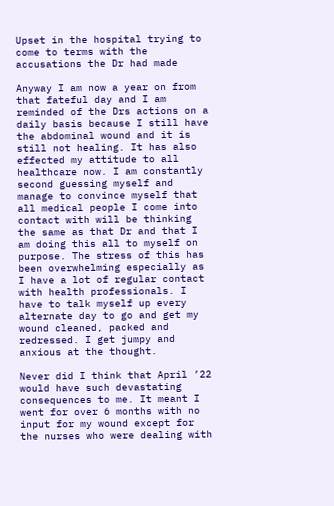Upset in the hospital trying to come to terms with the accusations the Dr had made

Anyway I am now a year on from that fateful day and I am reminded of the Drs actions on a daily basis because I still have the abdominal wound and it is still not healing. It has also effected my attitude to all healthcare now. I am constantly second guessing myself and manage to convince myself that all medical people I come into contact with will be thinking the same as that Dr and that I am doing this all to myself on purpose. The stress of this has been overwhelming especially as I have a lot of regular contact with health professionals. I have to talk myself up every alternate day to go and get my wound cleaned, packed and redressed. I get jumpy and anxious at the thought.

Never did I think that April ’22 would have such devastating consequences to me. It meant I went for over 6 months with no input for my wound except for the nurses who were dealing with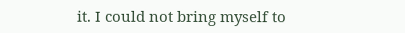it. I could not bring myself to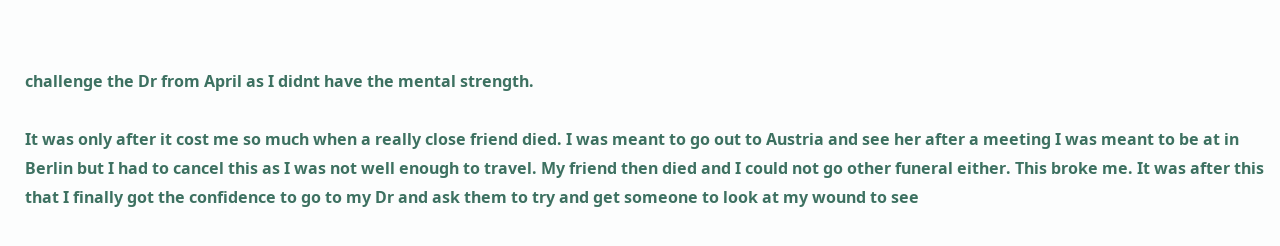challenge the Dr from April as I didnt have the mental strength.

It was only after it cost me so much when a really close friend died. I was meant to go out to Austria and see her after a meeting I was meant to be at in Berlin but I had to cancel this as I was not well enough to travel. My friend then died and I could not go other funeral either. This broke me. It was after this that I finally got the confidence to go to my Dr and ask them to try and get someone to look at my wound to see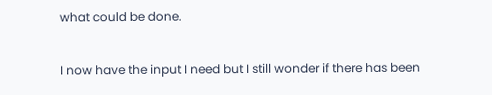what could be done.

I now have the input I need but I still wonder if there has been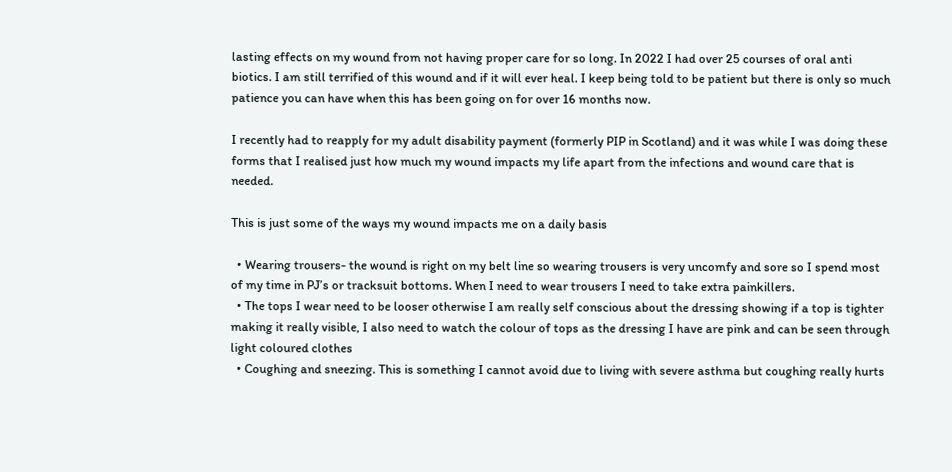lasting effects on my wound from not having proper care for so long. In 2022 I had over 25 courses of oral anti biotics. I am still terrified of this wound and if it will ever heal. I keep being told to be patient but there is only so much patience you can have when this has been going on for over 16 months now.

I recently had to reapply for my adult disability payment (formerly PIP in Scotland) and it was while I was doing these forms that I realised just how much my wound impacts my life apart from the infections and wound care that is needed.

This is just some of the ways my wound impacts me on a daily basis

  • Wearing trousers- the wound is right on my belt line so wearing trousers is very uncomfy and sore so I spend most of my time in PJ’s or tracksuit bottoms. When I need to wear trousers I need to take extra painkillers.
  • The tops I wear need to be looser otherwise I am really self conscious about the dressing showing if a top is tighter making it really visible, I also need to watch the colour of tops as the dressing I have are pink and can be seen through light coloured clothes
  • Coughing and sneezing. This is something I cannot avoid due to living with severe asthma but coughing really hurts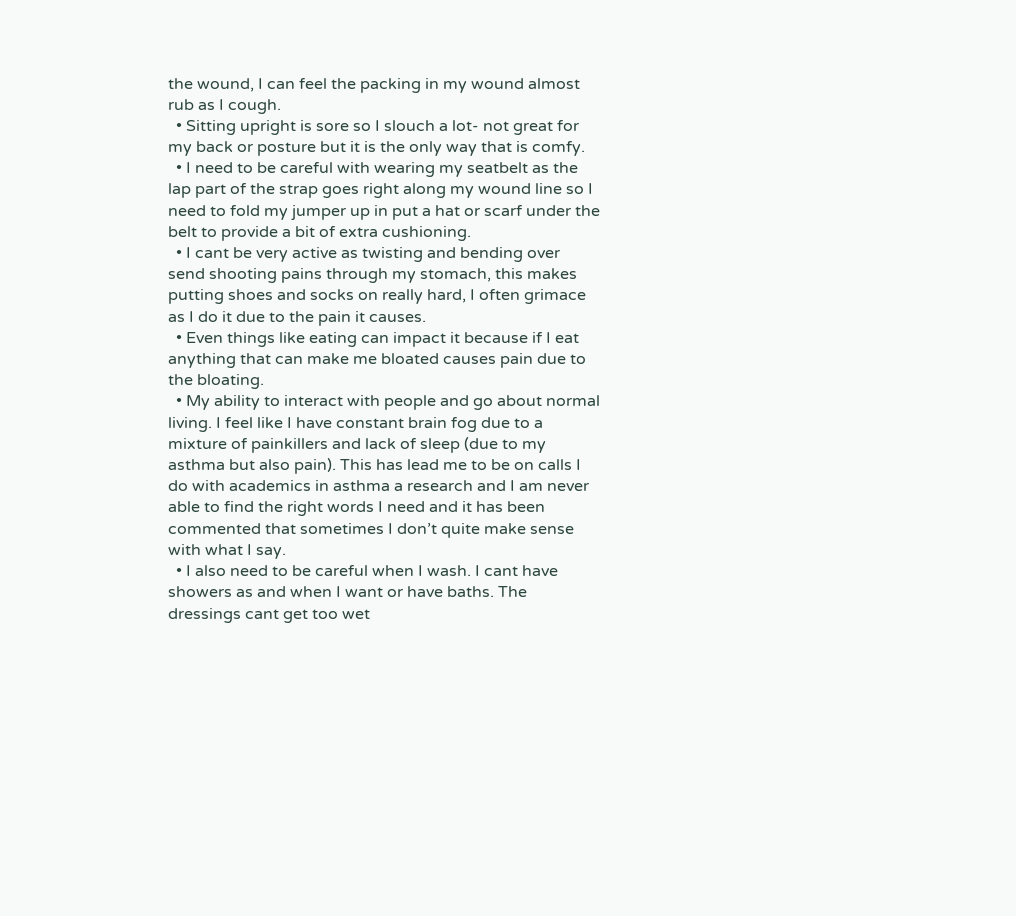the wound, I can feel the packing in my wound almost rub as I cough.
  • Sitting upright is sore so I slouch a lot- not great for my back or posture but it is the only way that is comfy.
  • I need to be careful with wearing my seatbelt as the lap part of the strap goes right along my wound line so I need to fold my jumper up in put a hat or scarf under the belt to provide a bit of extra cushioning.
  • I cant be very active as twisting and bending over send shooting pains through my stomach, this makes putting shoes and socks on really hard, I often grimace as I do it due to the pain it causes.
  • Even things like eating can impact it because if I eat anything that can make me bloated causes pain due to the bloating.
  • My ability to interact with people and go about normal living. I feel like I have constant brain fog due to a mixture of painkillers and lack of sleep (due to my asthma but also pain). This has lead me to be on calls I do with academics in asthma a research and I am never able to find the right words I need and it has been commented that sometimes I don’t quite make sense with what I say.
  • I also need to be careful when I wash. I cant have showers as and when I want or have baths. The dressings cant get too wet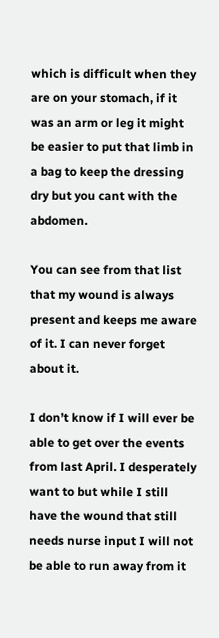which is difficult when they are on your stomach, if it was an arm or leg it might be easier to put that limb in a bag to keep the dressing dry but you cant with the abdomen.

You can see from that list that my wound is always present and keeps me aware of it. I can never forget about it.

I don’t know if I will ever be able to get over the events from last April. I desperately want to but while I still have the wound that still needs nurse input I will not be able to run away from it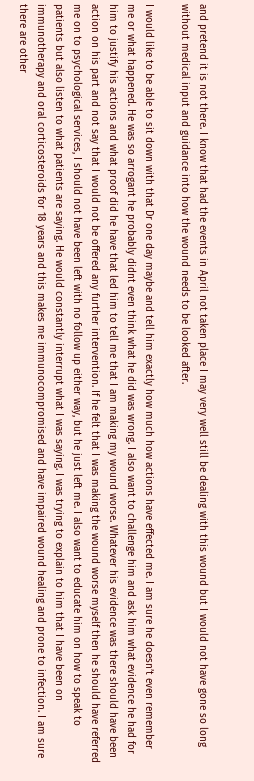and pretend it is not there. I know that had the events in April not taken place I may very well still be dealing with this wound but I would not have gone so long without medical input and guidance into how the wound needs to be looked after.

I would like to be able to sit down with that Dr one day maybe and tell him exactly how much how actions have effected me. I am sure he doesn’t even remember me or what happened. He was so arrogant he probably didnt even think what he did was wrong. I also want to challenge him and ask him what evidence he had for him to justify his actions and what proof did he have that led him to tell me that I am making my wound worse. Whatever his evidence was there should have been action on his part and not say that I would not be offered any further intervention. If he felt that I was making the wound worse myself then he should have referred me on to psychological services, I should not have been left with no follow up either way, but he just left me. I also want to educate him on how to speak to patients but also listen to what patients are saying. He would constantly interrupt what I was saying. I was trying to explain to him that I have been on immunotherapy and oral corticosteroids for 18 years and this makes me immunocompromised and have impaired wound healing and prone to infection. I am sure there are other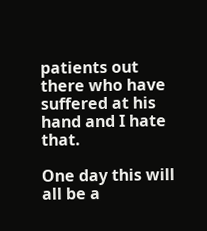patients out there who have suffered at his hand and I hate that.

One day this will all be a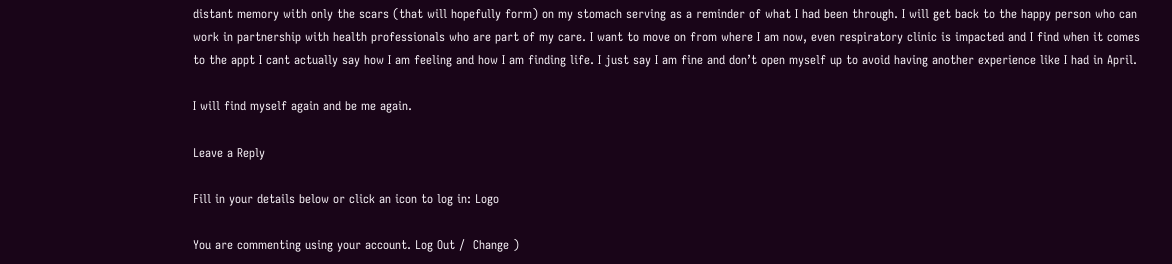distant memory with only the scars (that will hopefully form) on my stomach serving as a reminder of what I had been through. I will get back to the happy person who can work in partnership with health professionals who are part of my care. I want to move on from where I am now, even respiratory clinic is impacted and I find when it comes to the appt I cant actually say how I am feeling and how I am finding life. I just say I am fine and don’t open myself up to avoid having another experience like I had in April.

I will find myself again and be me again.

Leave a Reply

Fill in your details below or click an icon to log in: Logo

You are commenting using your account. Log Out /  Change )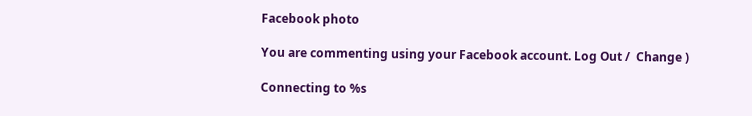Facebook photo

You are commenting using your Facebook account. Log Out /  Change )

Connecting to %s